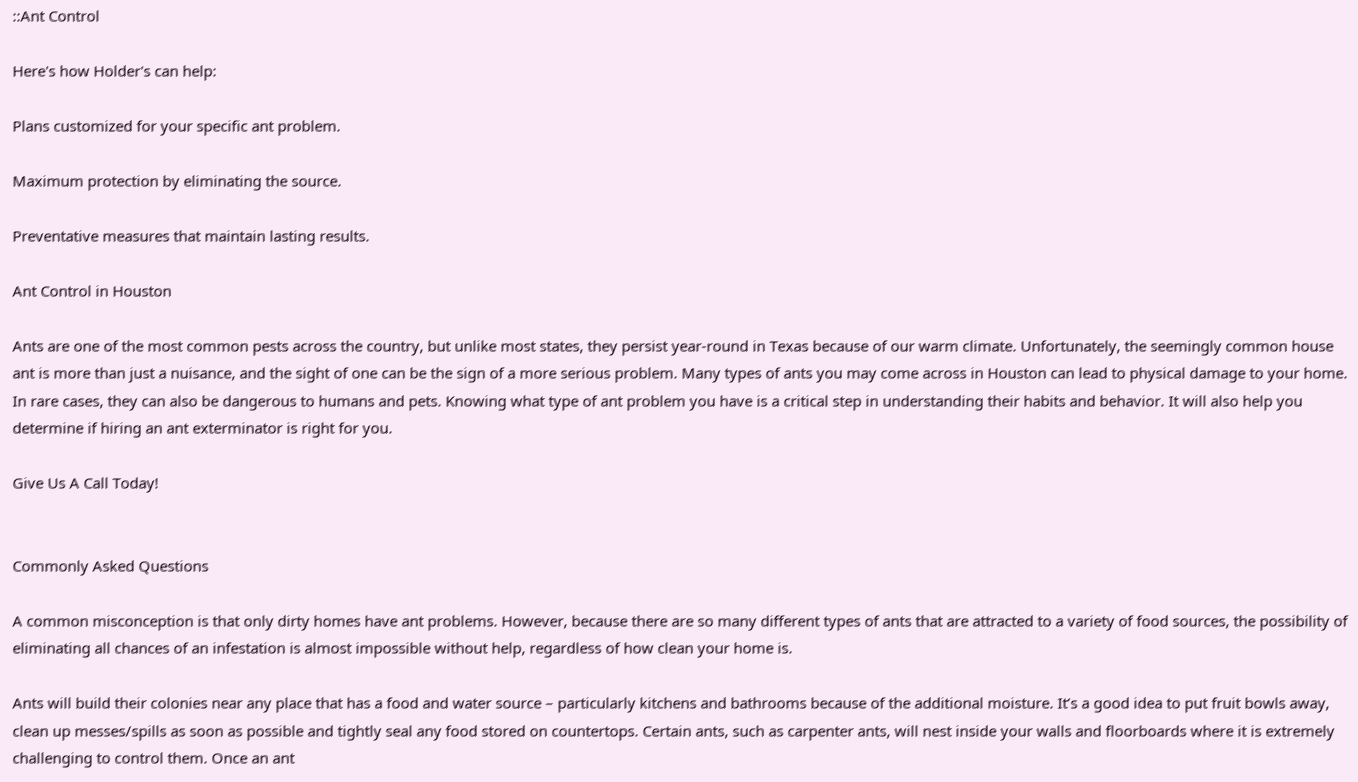::Ant Control

Here's how Holder's can help:

Plans customized for your specific ant problem.

Maximum protection by eliminating the source.

Preventative measures that maintain lasting results.

Ant Control in Houston

Ants are one of the most common pests across the country, but unlike most states, they persist year-round in Texas because of our warm climate. Unfortunately, the seemingly common house ant is more than just a nuisance, and the sight of one can be the sign of a more serious problem. Many types of ants you may come across in Houston can lead to physical damage to your home. In rare cases, they can also be dangerous to humans and pets. Knowing what type of ant problem you have is a critical step in understanding their habits and behavior. It will also help you determine if hiring an ant exterminator is right for you.

Give Us A Call Today!


Commonly Asked Questions

A common misconception is that only dirty homes have ant problems. However, because there are so many different types of ants that are attracted to a variety of food sources, the possibility of eliminating all chances of an infestation is almost impossible without help, regardless of how clean your home is.

Ants will build their colonies near any place that has a food and water source – particularly kitchens and bathrooms because of the additional moisture. It’s a good idea to put fruit bowls away, clean up messes/spills as soon as possible and tightly seal any food stored on countertops. Certain ants, such as carpenter ants, will nest inside your walls and floorboards where it is extremely challenging to control them. Once an ant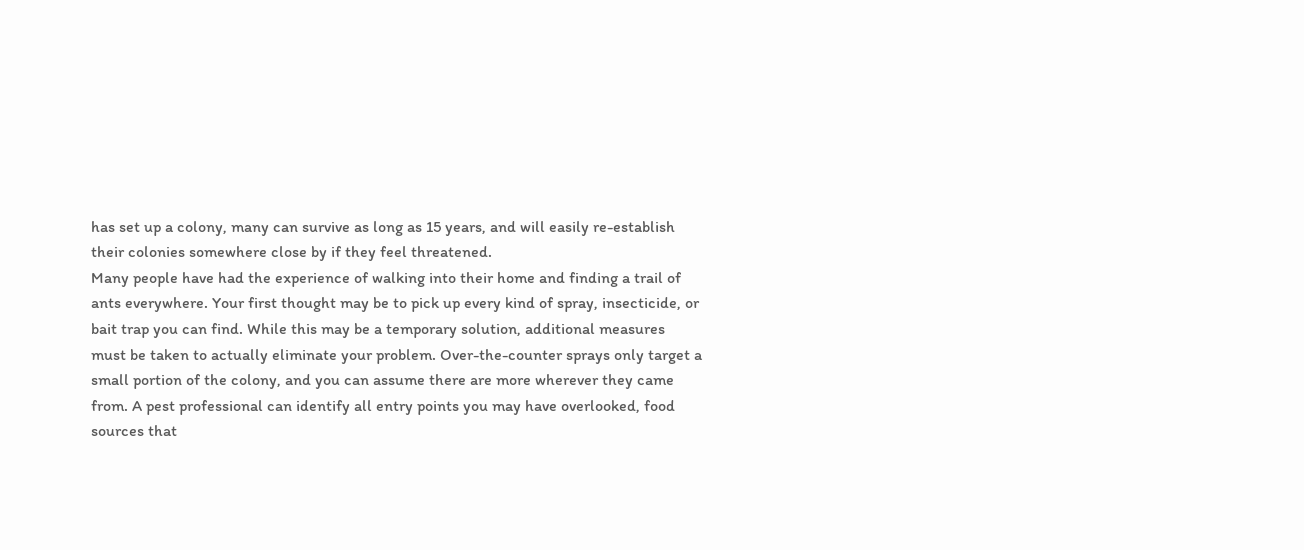has set up a colony, many can survive as long as 15 years, and will easily re-establish their colonies somewhere close by if they feel threatened.
Many people have had the experience of walking into their home and finding a trail of ants everywhere. Your first thought may be to pick up every kind of spray, insecticide, or bait trap you can find. While this may be a temporary solution, additional measures must be taken to actually eliminate your problem. Over-the-counter sprays only target a small portion of the colony, and you can assume there are more wherever they came from. A pest professional can identify all entry points you may have overlooked, food sources that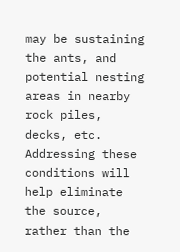may be sustaining the ants, and potential nesting areas in nearby rock piles, decks, etc. Addressing these conditions will help eliminate the source, rather than the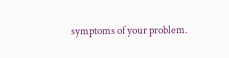symptoms of your problem.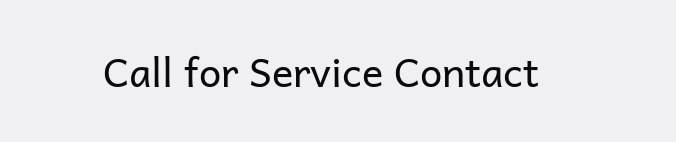Call for Service Contact